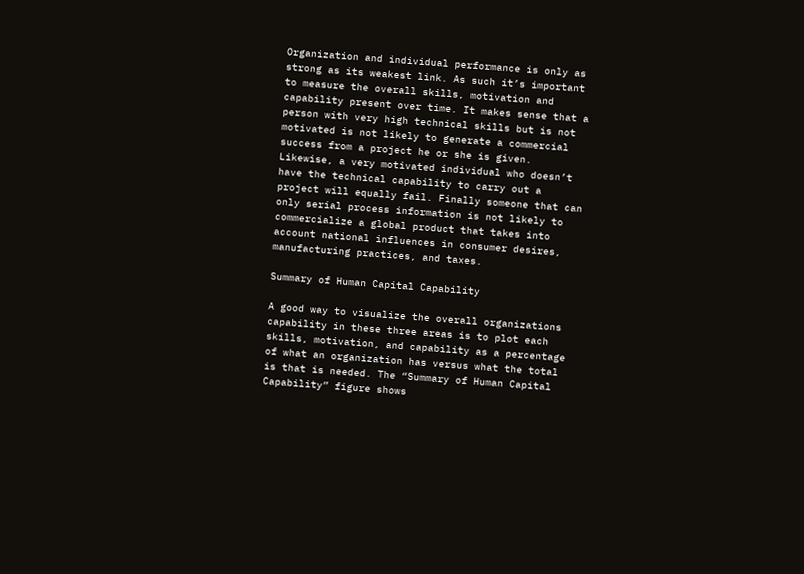Organization and individual performance is only as strong as its weakest link. As such it’s important to measure the overall skills, motivation and capability present over time. It makes sense that a person with very high technical skills but is not motivated is not likely to generate a commercial success from a project he or she is given. Likewise, a very motivated individual who doesn’t have the technical capability to carry out a project will equally fail. Finally someone that can only serial process information is not likely to commercialize a global product that takes into account national influences in consumer desires, manufacturing practices, and taxes.

Summary of Human Capital Capability

A good way to visualize the overall organizations capability in these three areas is to plot each skills, motivation, and capability as a percentage of what an organization has versus what the total is that is needed. The “Summary of Human Capital Capability” figure shows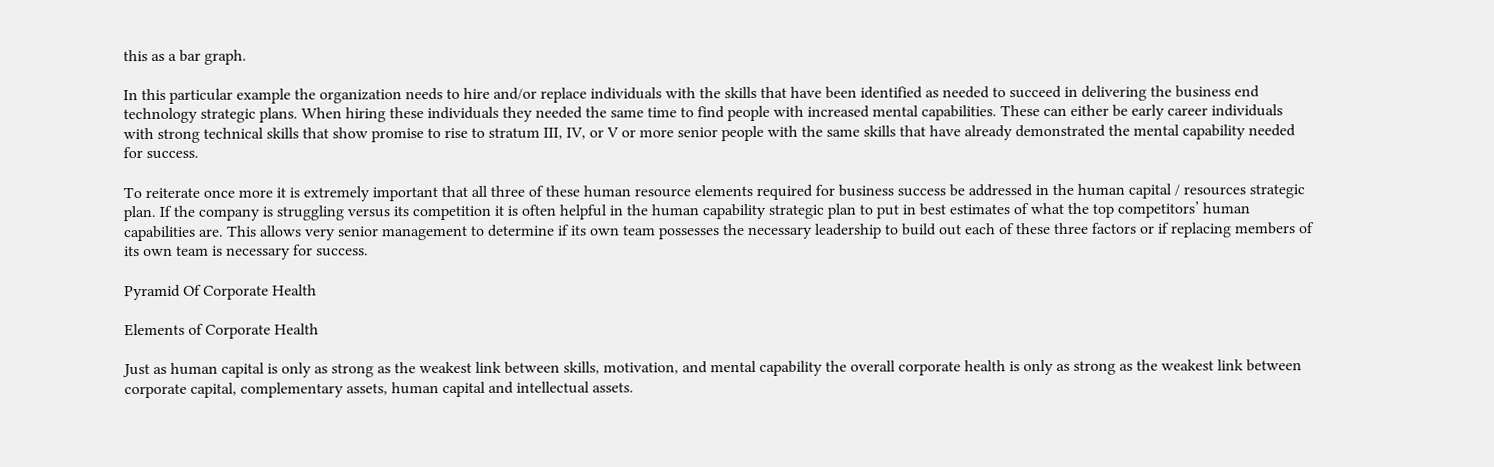this as a bar graph.

In this particular example the organization needs to hire and/or replace individuals with the skills that have been identified as needed to succeed in delivering the business end technology strategic plans. When hiring these individuals they needed the same time to find people with increased mental capabilities. These can either be early career individuals with strong technical skills that show promise to rise to stratum III, IV, or V or more senior people with the same skills that have already demonstrated the mental capability needed for success.

To reiterate once more it is extremely important that all three of these human resource elements required for business success be addressed in the human capital / resources strategic plan. If the company is struggling versus its competition it is often helpful in the human capability strategic plan to put in best estimates of what the top competitors’ human capabilities are. This allows very senior management to determine if its own team possesses the necessary leadership to build out each of these three factors or if replacing members of its own team is necessary for success.

Pyramid Of Corporate Health

Elements of Corporate Health

Just as human capital is only as strong as the weakest link between skills, motivation, and mental capability the overall corporate health is only as strong as the weakest link between corporate capital, complementary assets, human capital and intellectual assets.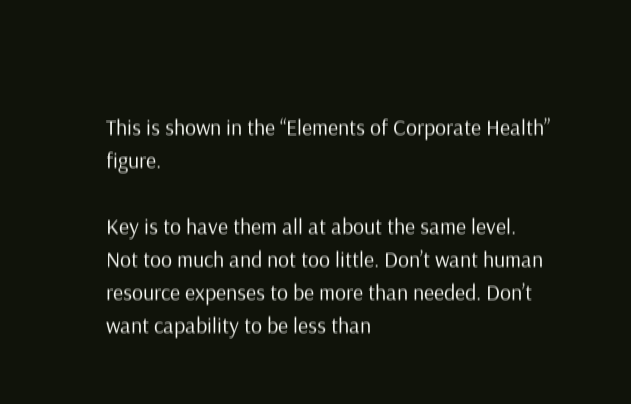This is shown in the “Elements of Corporate Health” figure.

Key is to have them all at about the same level. Not too much and not too little. Don’t want human resource expenses to be more than needed. Don’t want capability to be less than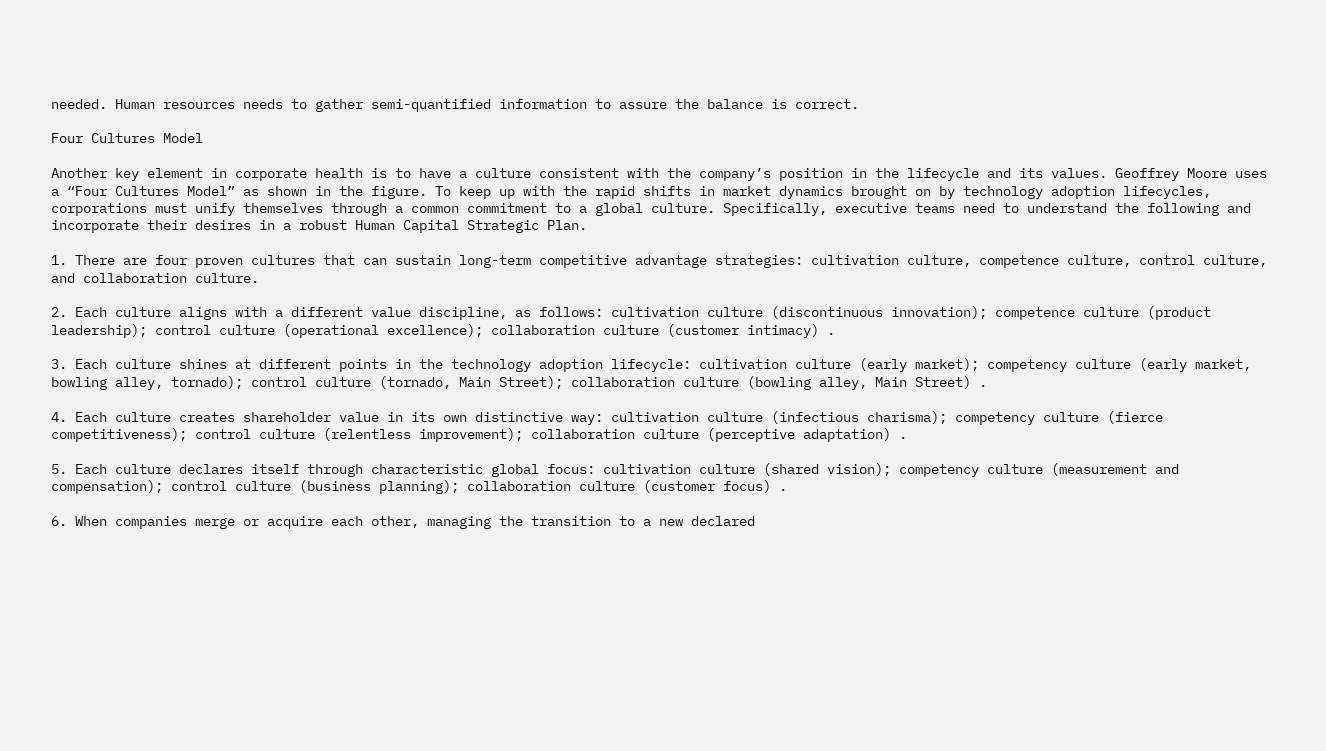needed. Human resources needs to gather semi-quantified information to assure the balance is correct.

Four Cultures Model

Another key element in corporate health is to have a culture consistent with the company’s position in the lifecycle and its values. Geoffrey Moore uses a “Four Cultures Model” as shown in the figure. To keep up with the rapid shifts in market dynamics brought on by technology adoption lifecycles, corporations must unify themselves through a common commitment to a global culture. Specifically, executive teams need to understand the following and incorporate their desires in a robust Human Capital Strategic Plan.

1. There are four proven cultures that can sustain long-term competitive advantage strategies: cultivation culture, competence culture, control culture, and collaboration culture.

2. Each culture aligns with a different value discipline, as follows: cultivation culture (discontinuous innovation); competence culture (product leadership); control culture (operational excellence); collaboration culture (customer intimacy) .

3. Each culture shines at different points in the technology adoption lifecycle: cultivation culture (early market); competency culture (early market, bowling alley, tornado); control culture (tornado, Main Street); collaboration culture (bowling alley, Main Street) .

4. Each culture creates shareholder value in its own distinctive way: cultivation culture (infectious charisma); competency culture (fierce competitiveness); control culture (relentless improvement); collaboration culture (perceptive adaptation) .

5. Each culture declares itself through characteristic global focus: cultivation culture (shared vision); competency culture (measurement and compensation); control culture (business planning); collaboration culture (customer focus) .

6. When companies merge or acquire each other, managing the transition to a new declared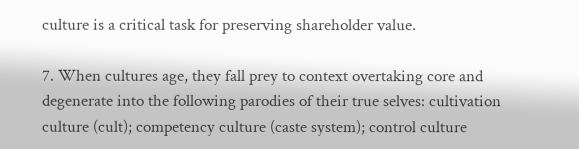culture is a critical task for preserving shareholder value.

7. When cultures age, they fall prey to context overtaking core and degenerate into the following parodies of their true selves: cultivation culture (cult); competency culture (caste system); control culture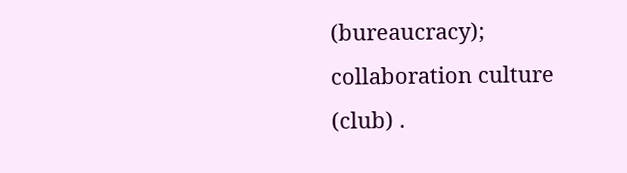(bureaucracy); collaboration culture (club) .